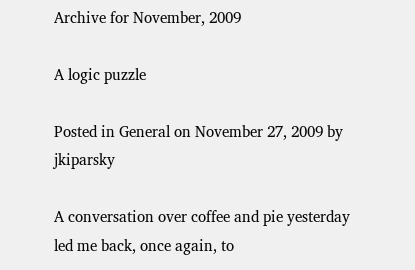Archive for November, 2009

A logic puzzle

Posted in General on November 27, 2009 by jkiparsky

A conversation over coffee and pie yesterday led me back, once again, to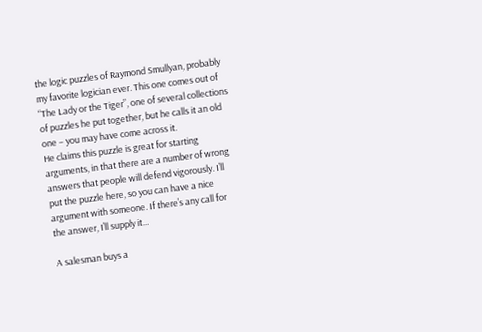the logic puzzles of Raymond Smullyan, probably my favorite logician ever. This one comes out of “The Lady or the Tiger”, one of several collections of puzzles he put together, but he calls it an old one – you may have come across it.
He claims this puzzle is great for starting arguments, in that there are a number of wrong answers that people will defend vigorously. I’ll put the puzzle here, so you can have a nice argument with someone. If there’s any call for the answer, I’ll supply it…

A salesman buys a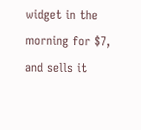widget in the morning for $7, and sells it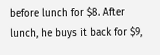before lunch for $8. After lunch, he buys it back for $9,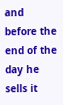and before the end of the day he sells it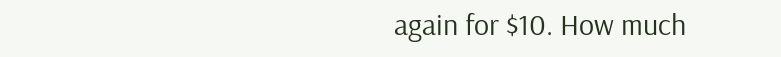again for $10. How much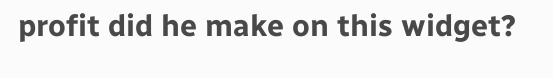profit did he make on this widget?